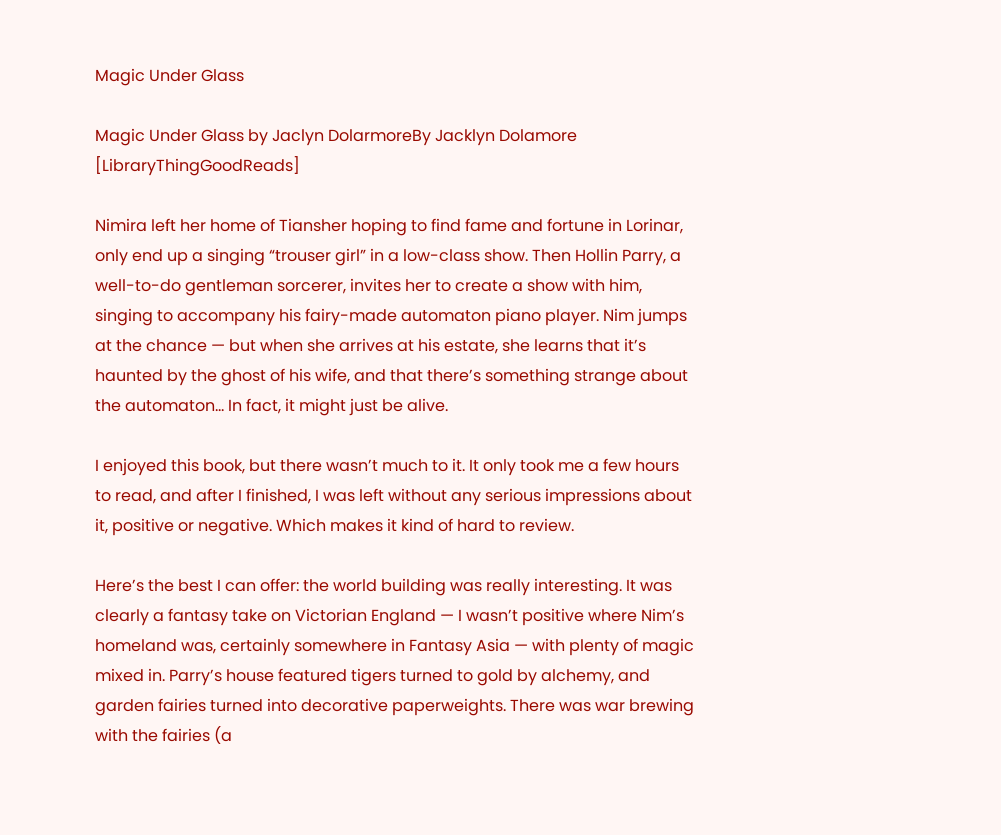Magic Under Glass

Magic Under Glass by Jaclyn DolarmoreBy Jacklyn Dolamore [LibraryThingGoodReads]

Nimira left her home of Tiansher hoping to find fame and fortune in Lorinar, only end up a singing “trouser girl” in a low-class show. Then Hollin Parry, a well-to-do gentleman sorcerer, invites her to create a show with him, singing to accompany his fairy-made automaton piano player. Nim jumps at the chance — but when she arrives at his estate, she learns that it’s haunted by the ghost of his wife, and that there’s something strange about the automaton… In fact, it might just be alive.

I enjoyed this book, but there wasn’t much to it. It only took me a few hours to read, and after I finished, I was left without any serious impressions about it, positive or negative. Which makes it kind of hard to review.

Here’s the best I can offer: the world building was really interesting. It was clearly a fantasy take on Victorian England — I wasn’t positive where Nim’s homeland was, certainly somewhere in Fantasy Asia — with plenty of magic mixed in. Parry’s house featured tigers turned to gold by alchemy, and garden fairies turned into decorative paperweights. There was war brewing with the fairies (a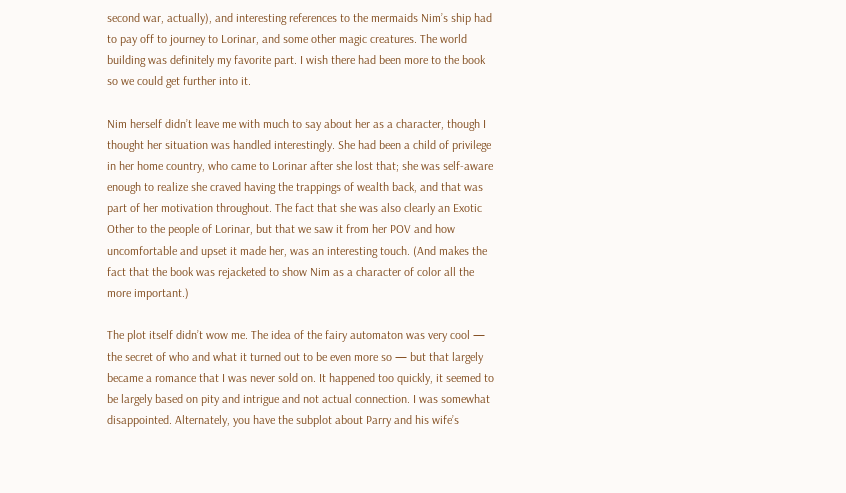second war, actually), and interesting references to the mermaids Nim’s ship had to pay off to journey to Lorinar, and some other magic creatures. The world building was definitely my favorite part. I wish there had been more to the book so we could get further into it.

Nim herself didn’t leave me with much to say about her as a character, though I thought her situation was handled interestingly. She had been a child of privilege in her home country, who came to Lorinar after she lost that; she was self-aware enough to realize she craved having the trappings of wealth back, and that was part of her motivation throughout. The fact that she was also clearly an Exotic Other to the people of Lorinar, but that we saw it from her POV and how uncomfortable and upset it made her, was an interesting touch. (And makes the fact that the book was rejacketed to show Nim as a character of color all the more important.)

The plot itself didn’t wow me. The idea of the fairy automaton was very cool — the secret of who and what it turned out to be even more so — but that largely became a romance that I was never sold on. It happened too quickly, it seemed to be largely based on pity and intrigue and not actual connection. I was somewhat disappointed. Alternately, you have the subplot about Parry and his wife’s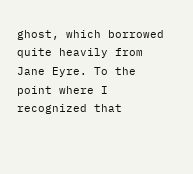ghost, which borrowed quite heavily from Jane Eyre. To the point where I recognized that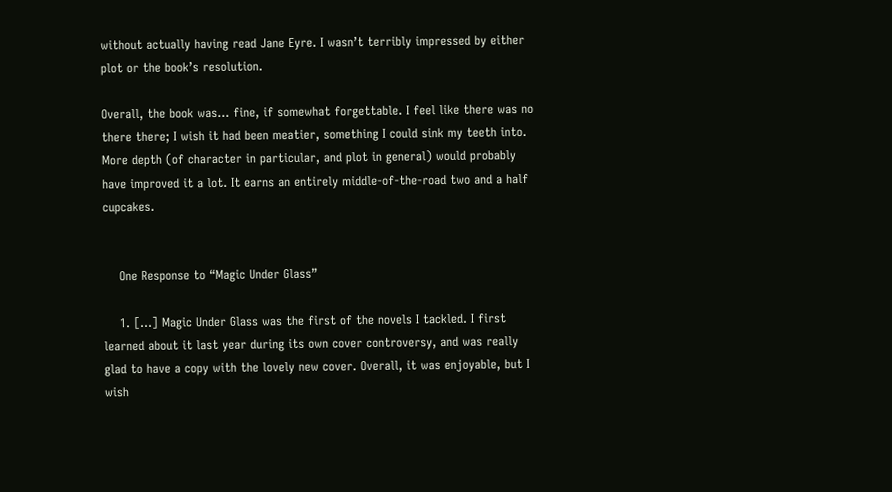without actually having read Jane Eyre. I wasn’t terribly impressed by either plot or the book’s resolution.

Overall, the book was… fine, if somewhat forgettable. I feel like there was no there there; I wish it had been meatier, something I could sink my teeth into. More depth (of character in particular, and plot in general) would probably have improved it a lot. It earns an entirely middle-of-the-road two and a half cupcakes.


    One Response to “Magic Under Glass”

    1. […] Magic Under Glass was the first of the novels I tackled. I first learned about it last year during its own cover controversy, and was really glad to have a copy with the lovely new cover. Overall, it was enjoyable, but I wish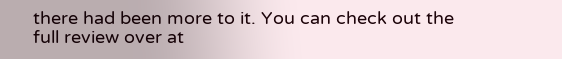there had been more to it. You can check out the full review over at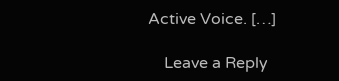Active Voice. […]

    Leave a Reply